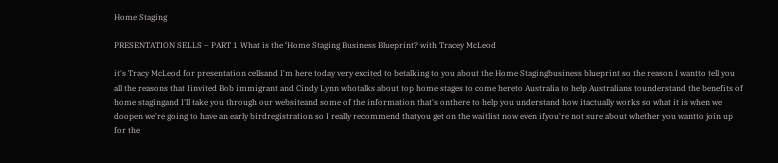Home Staging

PRESENTATION SELLS – PART 1 What is the ‘Home Staging Business Blueprint? with Tracey McLeod

it's Tracy McLeod for presentation cellsand I'm here today very excited to betalking to you about the Home Stagingbusiness blueprint so the reason I wantto tell you all the reasons that Iinvited Bob immigrant and Cindy Lynn whotalks about top home stages to come hereto Australia to help Australians tounderstand the benefits of home stagingand I'll take you through our websiteand some of the information that's onthere to help you understand how itactually works so what it is when we doopen we're going to have an early birdregistration so I really recommend thatyou get on the waitlist now even ifyou're not sure about whether you wantto join up for the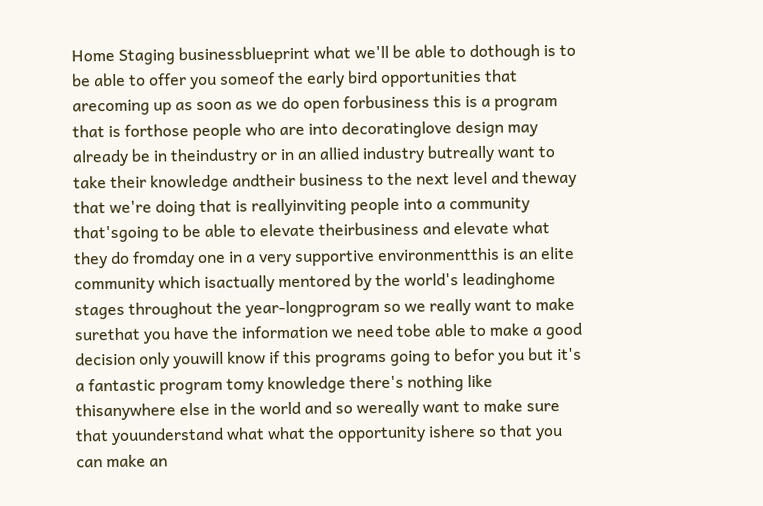Home Staging businessblueprint what we'll be able to dothough is to be able to offer you someof the early bird opportunities that arecoming up as soon as we do open forbusiness this is a program that is forthose people who are into decoratinglove design may already be in theindustry or in an allied industry butreally want to take their knowledge andtheir business to the next level and theway that we're doing that is reallyinviting people into a community that'sgoing to be able to elevate theirbusiness and elevate what they do fromday one in a very supportive environmentthis is an elite community which isactually mentored by the world's leadinghome stages throughout the year-longprogram so we really want to make surethat you have the information we need tobe able to make a good decision only youwill know if this programs going to befor you but it's a fantastic program tomy knowledge there's nothing like thisanywhere else in the world and so wereally want to make sure that youunderstand what what the opportunity ishere so that you can make an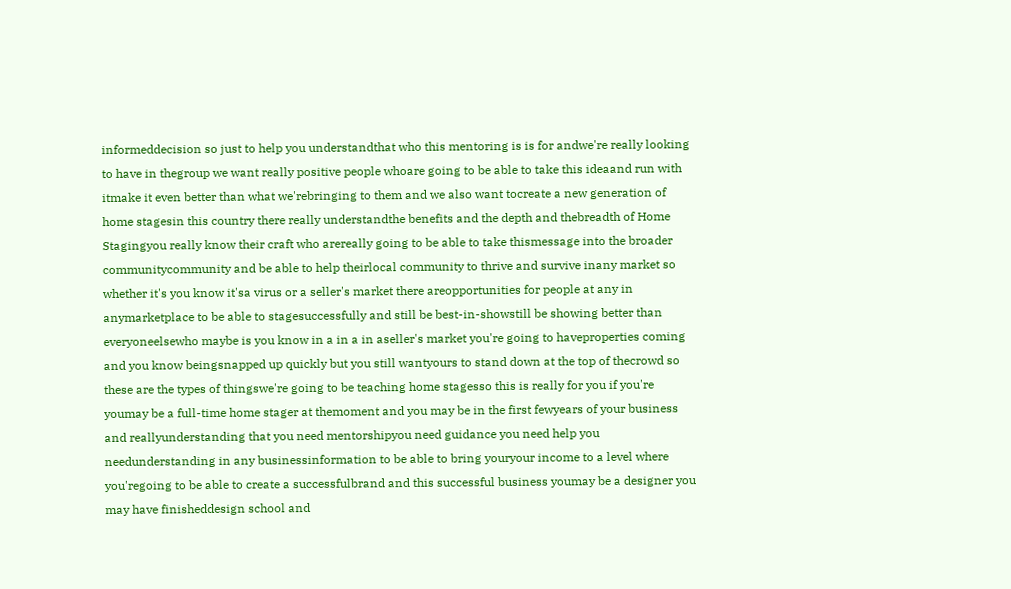informeddecision so just to help you understandthat who this mentoring is is for andwe're really looking to have in thegroup we want really positive people whoare going to be able to take this ideaand run with itmake it even better than what we'rebringing to them and we also want tocreate a new generation of home stagesin this country there really understandthe benefits and the depth and thebreadth of Home Stagingyou really know their craft who arereally going to be able to take thismessage into the broader communitycommunity and be able to help theirlocal community to thrive and survive inany market so whether it's you know it'sa virus or a seller's market there areopportunities for people at any in anymarketplace to be able to stagesuccessfully and still be best-in-showstill be showing better than everyoneelsewho maybe is you know in a in a in aseller's market you're going to haveproperties coming and you know beingsnapped up quickly but you still wantyours to stand down at the top of thecrowd so these are the types of thingswe're going to be teaching home stagesso this is really for you if you're youmay be a full-time home stager at themoment and you may be in the first fewyears of your business and reallyunderstanding that you need mentorshipyou need guidance you need help you needunderstanding in any businessinformation to be able to bring youryour income to a level where you'regoing to be able to create a successfulbrand and this successful business youmay be a designer you may have finisheddesign school and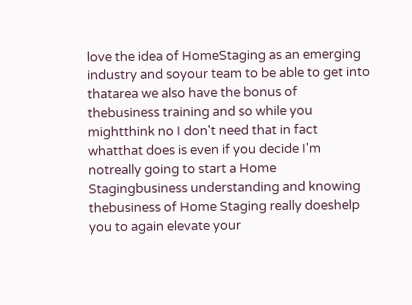love the idea of HomeStaging as an emerging industry and soyour team to be able to get into thatarea we also have the bonus of thebusiness training and so while you mightthink no I don't need that in fact whatthat does is even if you decide I'm notreally going to start a Home Stagingbusiness understanding and knowing thebusiness of Home Staging really doeshelp you to again elevate your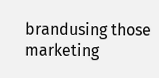brandusing those marketing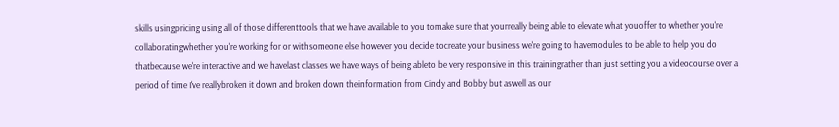skills usingpricing using all of those differenttools that we have available to you tomake sure that yourreally being able to elevate what youoffer to whether you're collaboratingwhether you're working for or withsomeone else however you decide tocreate your business we're going to havemodules to be able to help you do thatbecause we're interactive and we havelast classes we have ways of being ableto be very responsive in this trainingrather than just setting you a videocourse over a period of time I've reallybroken it down and broken down theinformation from Cindy and Bobby but aswell as our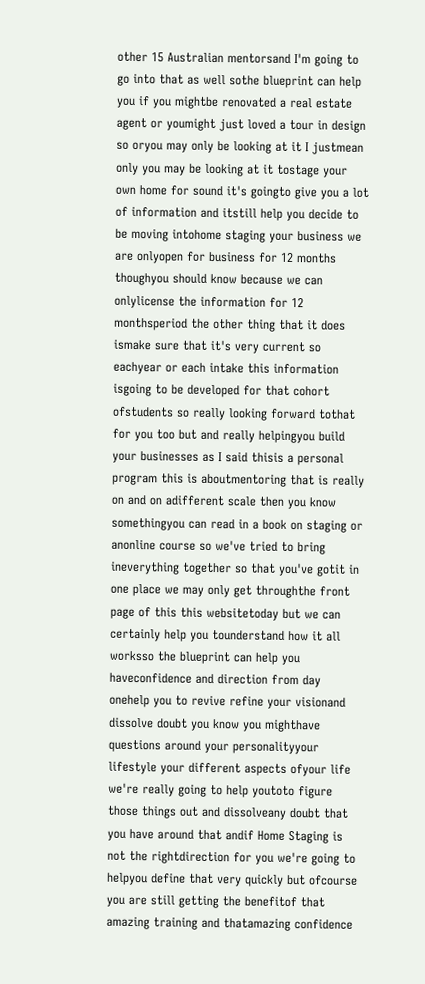other 15 Australian mentorsand I'm going to go into that as well sothe blueprint can help you if you mightbe renovated a real estate agent or youmight just loved a tour in design so oryou may only be looking at it I justmean only you may be looking at it tostage your own home for sound it's goingto give you a lot of information and itstill help you decide to be moving intohome staging your business we are onlyopen for business for 12 months thoughyou should know because we can onlylicense the information for 12 monthsperiod the other thing that it does ismake sure that it's very current so eachyear or each intake this information isgoing to be developed for that cohort ofstudents so really looking forward tothat for you too but and really helpingyou build your businesses as I said thisis a personal program this is aboutmentoring that is really on and on adifferent scale then you know somethingyou can read in a book on staging or anonline course so we've tried to bring ineverything together so that you've gotit in one place we may only get throughthe front page of this this websitetoday but we can certainly help you tounderstand how it all worksso the blueprint can help you haveconfidence and direction from day onehelp you to revive refine your visionand dissolve doubt you know you mighthave questions around your personalityyour lifestyle your different aspects ofyour life we're really going to help youtoto figure those things out and dissolveany doubt that you have around that andif Home Staging is not the rightdirection for you we're going to helpyou define that very quickly but ofcourse you are still getting the benefitof that amazing training and thatamazing confidence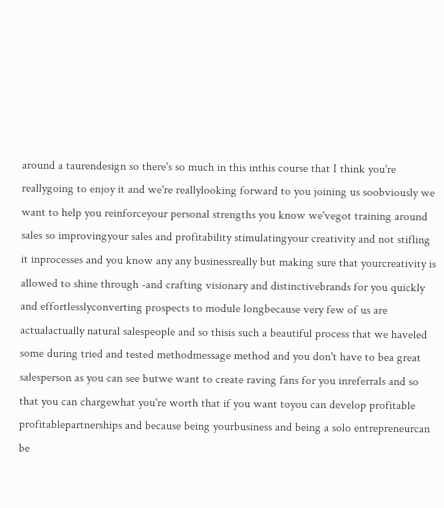around a taurendesign so there's so much in this inthis course that I think you're reallygoing to enjoy it and we're reallylooking forward to you joining us soobviously we want to help you reinforceyour personal strengths you know we'vegot training around sales so improvingyour sales and profitability stimulatingyour creativity and not stifling it inprocesses and you know any any businessreally but making sure that yourcreativity is allowed to shine through -and crafting visionary and distinctivebrands for you quickly and effortlesslyconverting prospects to module longbecause very few of us are actualactually natural salespeople and so thisis such a beautiful process that we haveled some during tried and tested methodmessage method and you don't have to bea great salesperson as you can see butwe want to create raving fans for you inreferrals and so that you can chargewhat you're worth that if you want toyou can develop profitable profitablepartnerships and because being yourbusiness and being a solo entrepreneurcan be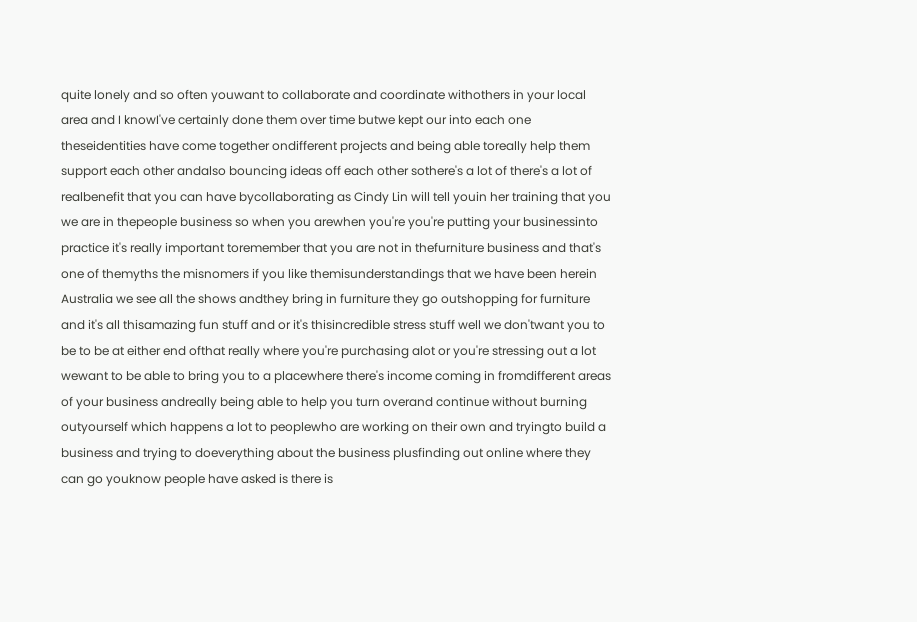quite lonely and so often youwant to collaborate and coordinate withothers in your local area and I knowI've certainly done them over time butwe kept our into each one theseidentities have come together ondifferent projects and being able toreally help them support each other andalso bouncing ideas off each other sothere's a lot of there's a lot of realbenefit that you can have bycollaborating as Cindy Lin will tell youin her training that you we are in thepeople business so when you arewhen you're you're putting your businessinto practice it's really important toremember that you are not in thefurniture business and that's one of themyths the misnomers if you like themisunderstandings that we have been herein Australia we see all the shows andthey bring in furniture they go outshopping for furniture and it's all thisamazing fun stuff and or it's thisincredible stress stuff well we don'twant you to be to be at either end ofthat really where you're purchasing alot or you're stressing out a lot wewant to be able to bring you to a placewhere there's income coming in fromdifferent areas of your business andreally being able to help you turn overand continue without burning outyourself which happens a lot to peoplewho are working on their own and tryingto build a business and trying to doeverything about the business plusfinding out online where they can go youknow people have asked is there is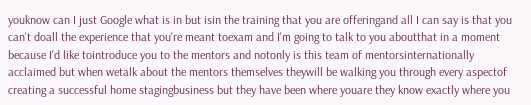youknow can I just Google what is in but isin the training that you are offeringand all I can say is that you can't doall the experience that you're meant toexam and I'm going to talk to you aboutthat in a moment because I'd like tointroduce you to the mentors and notonly is this team of mentorsinternationally acclaimed but when wetalk about the mentors themselves theywill be walking you through every aspectof creating a successful home stagingbusiness but they have been where youare they know exactly where you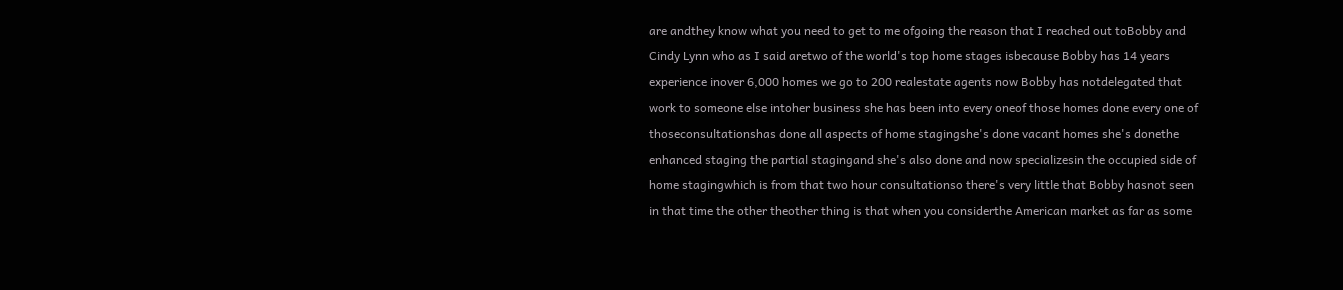are andthey know what you need to get to me ofgoing the reason that I reached out toBobby and Cindy Lynn who as I said aretwo of the world's top home stages isbecause Bobby has 14 years experience inover 6,000 homes we go to 200 realestate agents now Bobby has notdelegated that work to someone else intoher business she has been into every oneof those homes done every one of thoseconsultationshas done all aspects of home stagingshe's done vacant homes she's donethe enhanced staging the partial stagingand she's also done and now specializesin the occupied side of home stagingwhich is from that two hour consultationso there's very little that Bobby hasnot seen in that time the other theother thing is that when you considerthe American market as far as some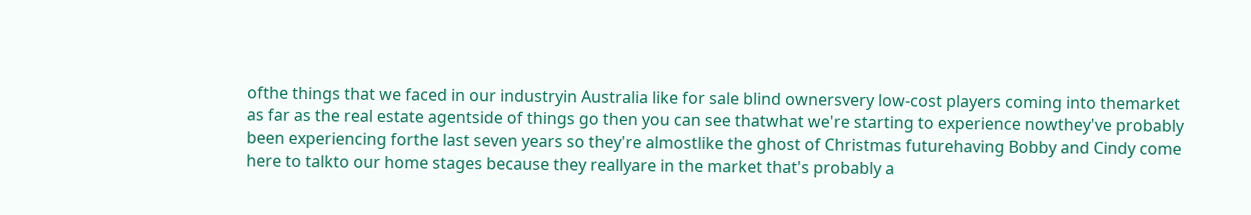ofthe things that we faced in our industryin Australia like for sale blind ownersvery low-cost players coming into themarket as far as the real estate agentside of things go then you can see thatwhat we're starting to experience nowthey've probably been experiencing forthe last seven years so they're almostlike the ghost of Christmas futurehaving Bobby and Cindy come here to talkto our home stages because they reallyare in the market that's probably a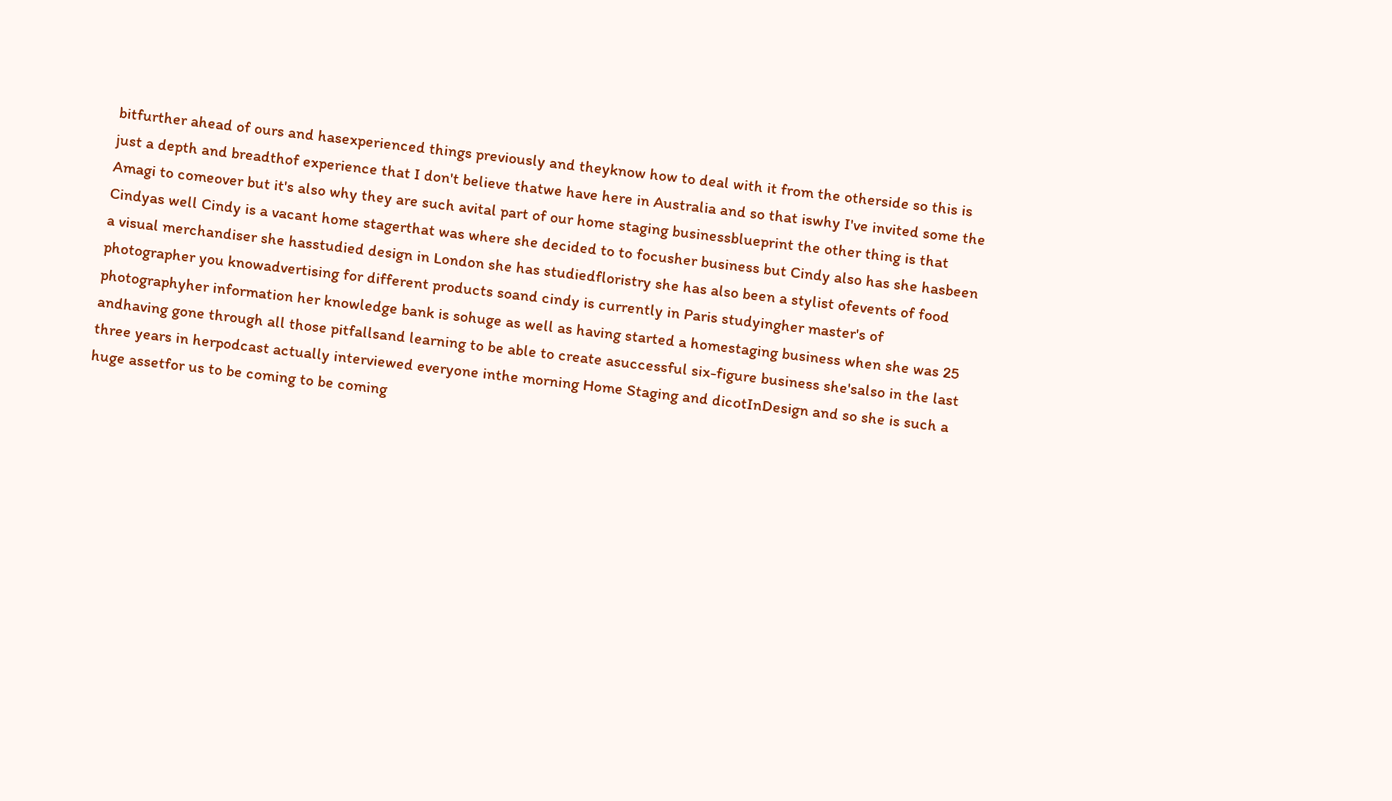bitfurther ahead of ours and hasexperienced things previously and theyknow how to deal with it from the otherside so this is just a depth and breadthof experience that I don't believe thatwe have here in Australia and so that iswhy I've invited some the Amagi to comeover but it's also why they are such avital part of our home staging businessblueprint the other thing is that Cindyas well Cindy is a vacant home stagerthat was where she decided to to focusher business but Cindy also has she hasbeen a visual merchandiser she hasstudied design in London she has studiedfloristry she has also been a stylist ofevents of food photographer you knowadvertising for different products soand cindy is currently in Paris studyingher master's of photographyher information her knowledge bank is sohuge as well as having started a homestaging business when she was 25 andhaving gone through all those pitfallsand learning to be able to create asuccessful six-figure business she'salso in the last three years in herpodcast actually interviewed everyone inthe morning Home Staging and dicotInDesign and so she is such a huge assetfor us to be coming to be coming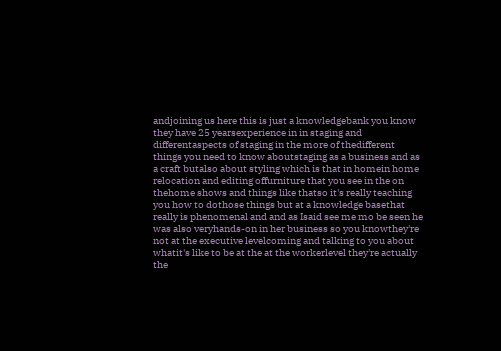andjoining us here this is just a knowledgebank you know they have 25 yearsexperience in in staging and differentaspects of staging in the more of thedifferent things you need to know aboutstaging as a business and as a craft butalso about styling which is that in homein home relocation and editing offurniture that you see in the on thehome shows and things like thatso it's really teaching you how to dothose things but at a knowledge basethat really is phenomenal and and as Isaid see me mo be seen he was also veryhands-on in her business so you knowthey're not at the executive levelcoming and talking to you about whatit's like to be at the at the workerlevel they're actually the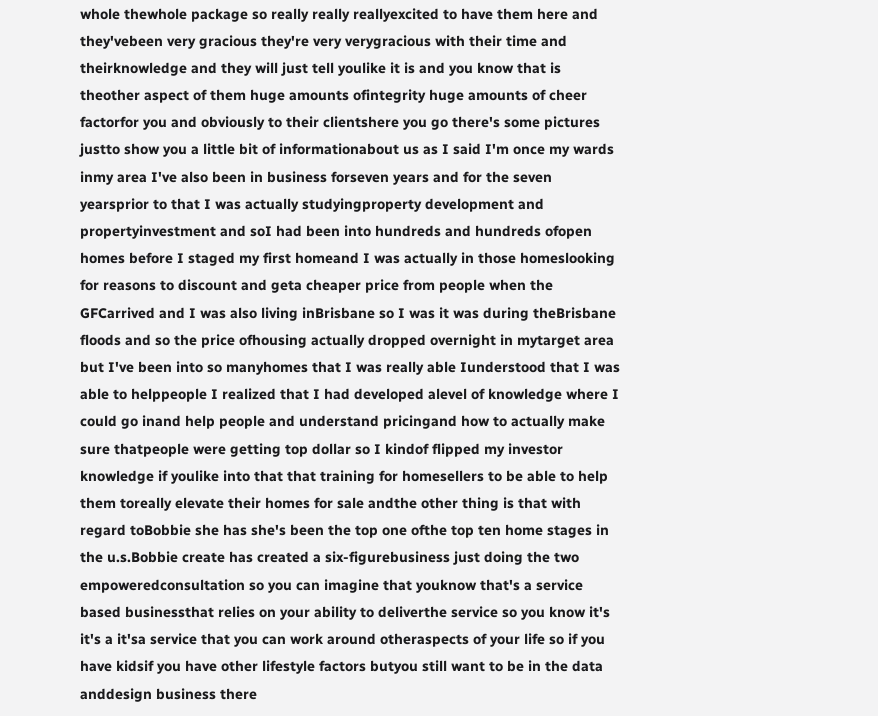whole thewhole package so really really reallyexcited to have them here and they'vebeen very gracious they're very verygracious with their time and theirknowledge and they will just tell youlike it is and you know that is theother aspect of them huge amounts ofintegrity huge amounts of cheer factorfor you and obviously to their clientshere you go there's some pictures justto show you a little bit of informationabout us as I said I'm once my wards inmy area I've also been in business forseven years and for the seven yearsprior to that I was actually studyingproperty development and propertyinvestment and soI had been into hundreds and hundreds ofopen homes before I staged my first homeand I was actually in those homeslooking for reasons to discount and geta cheaper price from people when the GFCarrived and I was also living inBrisbane so I was it was during theBrisbane floods and so the price ofhousing actually dropped overnight in mytarget area but I've been into so manyhomes that I was really able Iunderstood that I was able to helppeople I realized that I had developed alevel of knowledge where I could go inand help people and understand pricingand how to actually make sure thatpeople were getting top dollar so I kindof flipped my investor knowledge if youlike into that that training for homesellers to be able to help them toreally elevate their homes for sale andthe other thing is that with regard toBobbie she has she's been the top one ofthe top ten home stages in the u.s.Bobbie create has created a six-figurebusiness just doing the two empoweredconsultation so you can imagine that youknow that's a service based businessthat relies on your ability to deliverthe service so you know it's it's a it'sa service that you can work around otheraspects of your life so if you have kidsif you have other lifestyle factors butyou still want to be in the data anddesign business there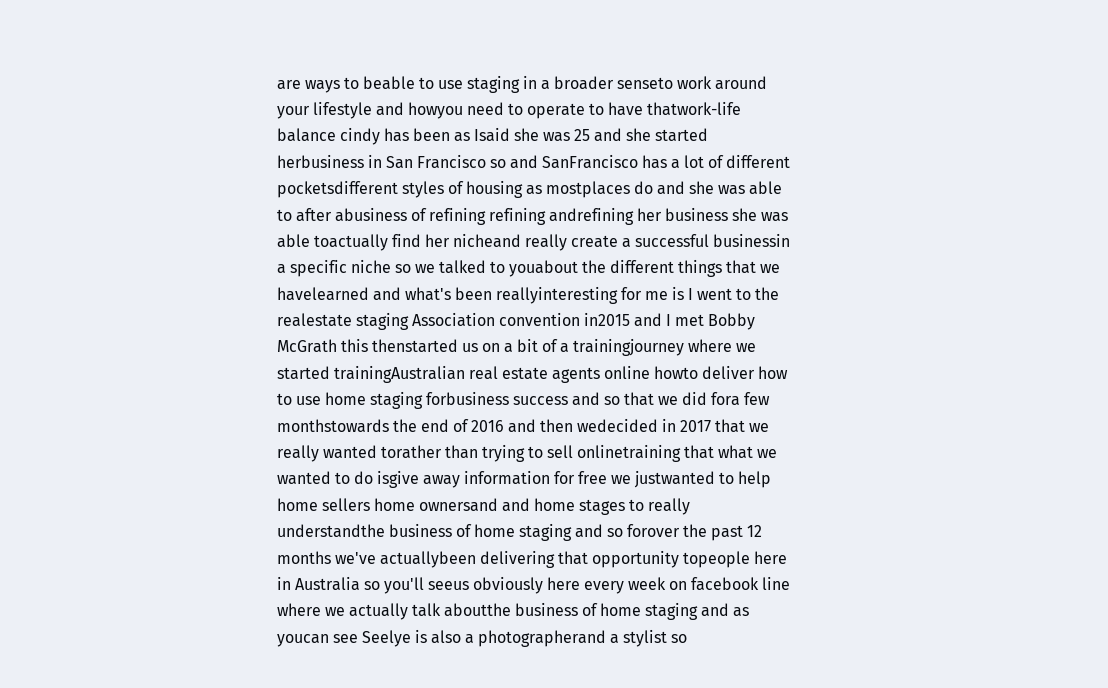are ways to beable to use staging in a broader senseto work around your lifestyle and howyou need to operate to have thatwork-life balance cindy has been as Isaid she was 25 and she started herbusiness in San Francisco so and SanFrancisco has a lot of different pocketsdifferent styles of housing as mostplaces do and she was able to after abusiness of refining refining andrefining her business she was able toactually find her nicheand really create a successful businessin a specific niche so we talked to youabout the different things that we havelearned and what's been reallyinteresting for me is I went to the realestate staging Association convention in2015 and I met Bobby McGrath this thenstarted us on a bit of a trainingjourney where we started trainingAustralian real estate agents online howto deliver how to use home staging forbusiness success and so that we did fora few monthstowards the end of 2016 and then wedecided in 2017 that we really wanted torather than trying to sell onlinetraining that what we wanted to do isgive away information for free we justwanted to help home sellers home ownersand and home stages to really understandthe business of home staging and so forover the past 12 months we've actuallybeen delivering that opportunity topeople here in Australia so you'll seeus obviously here every week on facebook line where we actually talk aboutthe business of home staging and as youcan see Seelye is also a photographerand a stylist so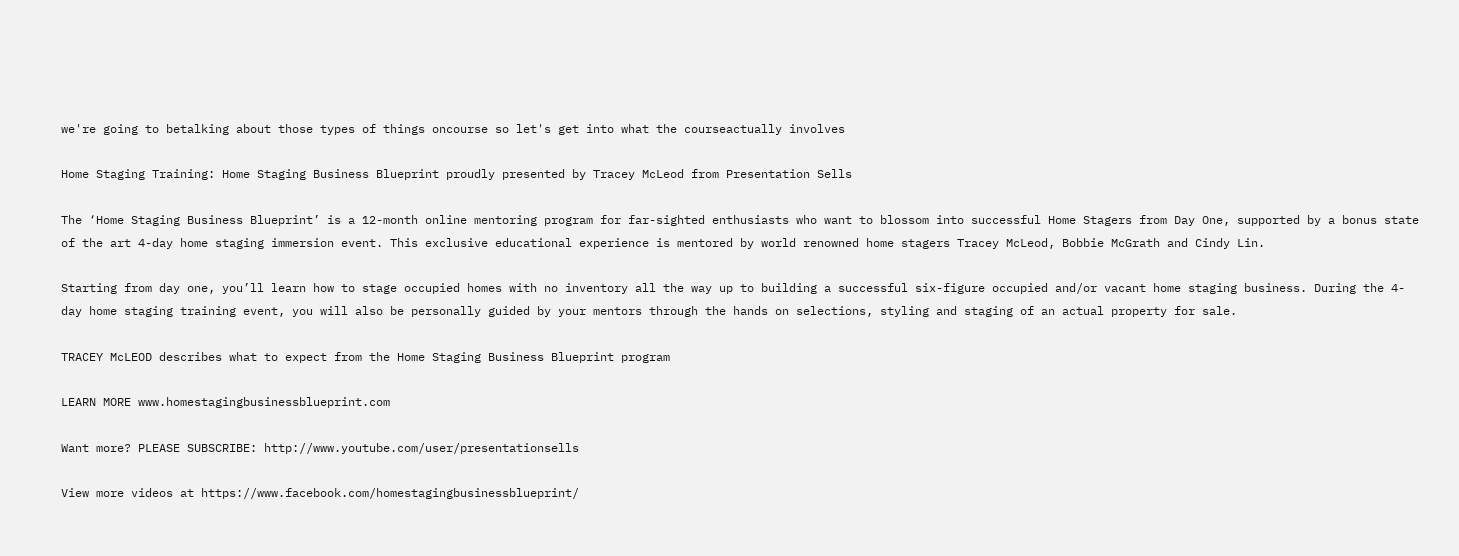we're going to betalking about those types of things oncourse so let's get into what the courseactually involves

Home Staging Training: Home Staging Business Blueprint proudly presented by Tracey McLeod from Presentation Sells

The ‘Home Staging Business Blueprint’ is a 12-month online mentoring program for far-sighted enthusiasts who want to blossom into successful Home Stagers from Day One, supported by a bonus state of the art 4-day home staging immersion event. This exclusive educational experience is mentored by world renowned home stagers Tracey McLeod, Bobbie McGrath and Cindy Lin.

Starting from day one, you’ll learn how to stage occupied homes with no inventory all the way up to building a successful six-figure occupied and/or vacant home staging business. During the 4-day home staging training event, you will also be personally guided by your mentors through the hands on selections, styling and staging of an actual property for sale.

TRACEY McLEOD describes what to expect from the Home Staging Business Blueprint program

LEARN MORE www.homestagingbusinessblueprint.com

Want more? PLEASE SUBSCRIBE: http://www.youtube.com/user/presentationsells

View more videos at https://www.facebook.com/homestagingbusinessblueprint/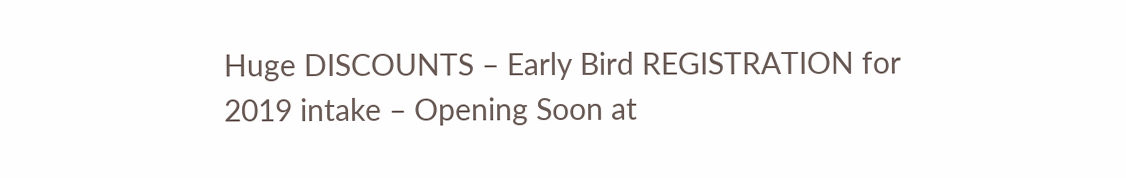Huge DISCOUNTS – Early Bird REGISTRATION for 2019 intake – Opening Soon at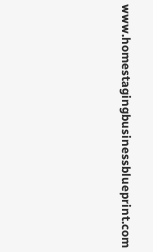www.homestagingbusinessblueprint.com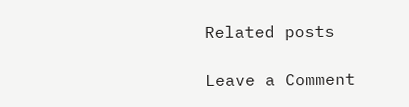Related posts

Leave a Comment